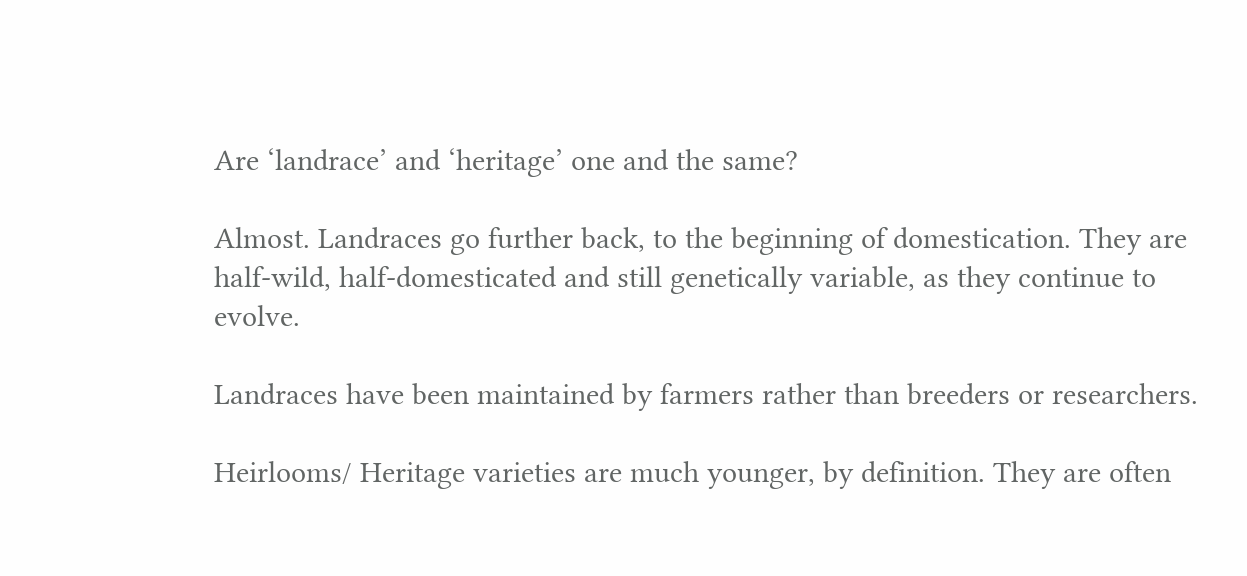Are ‘landrace’ and ‘heritage’ one and the same?

Almost. Landraces go further back, to the beginning of domestication. They are half-wild, half-domesticated and still genetically variable, as they continue to evolve.

Landraces have been maintained by farmers rather than breeders or researchers.

Heirlooms/ Heritage varieties are much younger, by definition. They are often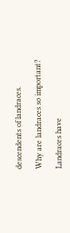descendents of landraces.

Why are landraces so important?

Landraces have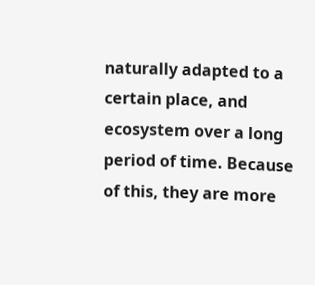naturally adapted to a certain place, and ecosystem over a long period of time. Because of this, they are more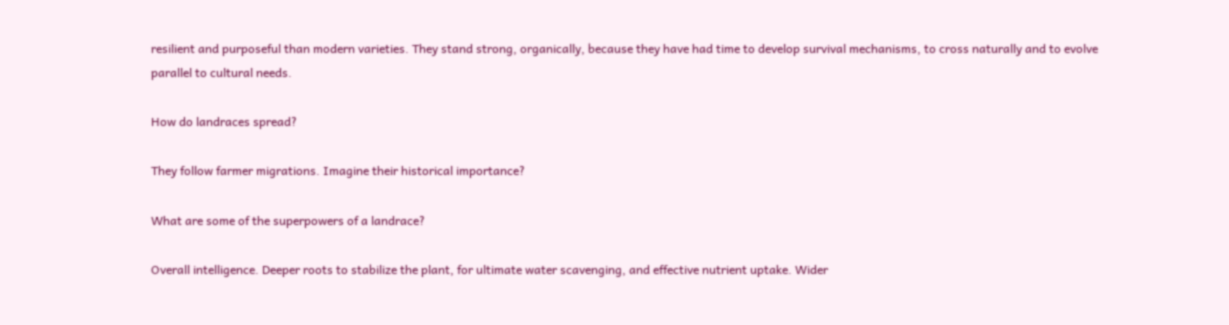resilient and purposeful than modern varieties. They stand strong, organically, because they have had time to develop survival mechanisms, to cross naturally and to evolve parallel to cultural needs.

How do landraces spread?

They follow farmer migrations. Imagine their historical importance?

What are some of the superpowers of a landrace?

Overall intelligence. Deeper roots to stabilize the plant, for ultimate water scavenging, and effective nutrient uptake. Wider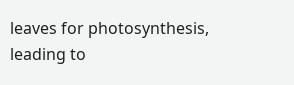leaves for photosynthesis, leading to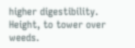higher digestibility. Height, to tower over weeds.